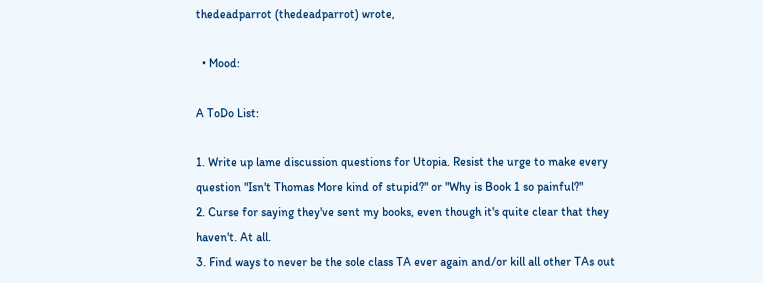thedeadparrot (thedeadparrot) wrote,

  • Mood:

A ToDo List:

1. Write up lame discussion questions for Utopia. Resist the urge to make every question "Isn't Thomas More kind of stupid?" or "Why is Book 1 so painful?"
2. Curse for saying they've sent my books, even though it's quite clear that they haven't. At all.
3. Find ways to never be the sole class TA ever again and/or kill all other TAs out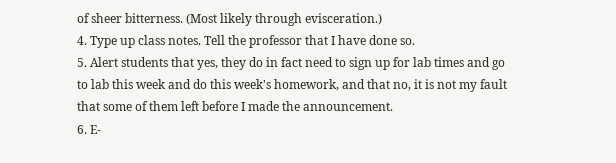of sheer bitterness. (Most likely through evisceration.)
4. Type up class notes. Tell the professor that I have done so.
5. Alert students that yes, they do in fact need to sign up for lab times and go to lab this week and do this week's homework, and that no, it is not my fault that some of them left before I made the announcement.
6. E-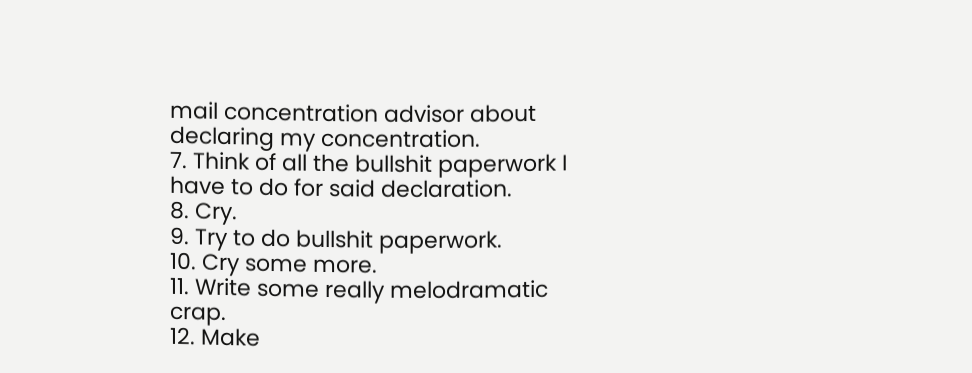mail concentration advisor about declaring my concentration.
7. Think of all the bullshit paperwork I have to do for said declaration.
8. Cry.
9. Try to do bullshit paperwork.
10. Cry some more.
11. Write some really melodramatic crap.
12. Make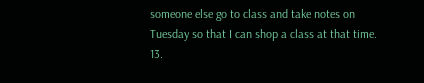someone else go to class and take notes on Tuesday so that I can shop a class at that time.
13.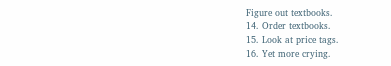Figure out textbooks.
14. Order textbooks.
15. Look at price tags.
16. Yet more crying.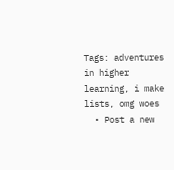Tags: adventures in higher learning, i make lists, omg woes
  • Post a new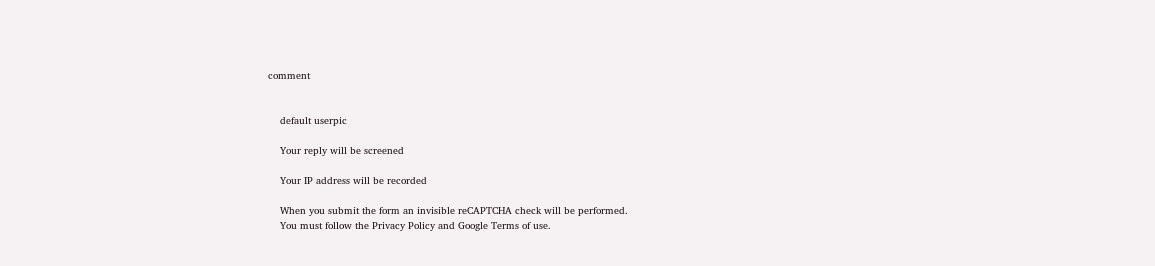comment


    default userpic

    Your reply will be screened

    Your IP address will be recorded

    When you submit the form an invisible reCAPTCHA check will be performed.
    You must follow the Privacy Policy and Google Terms of use.